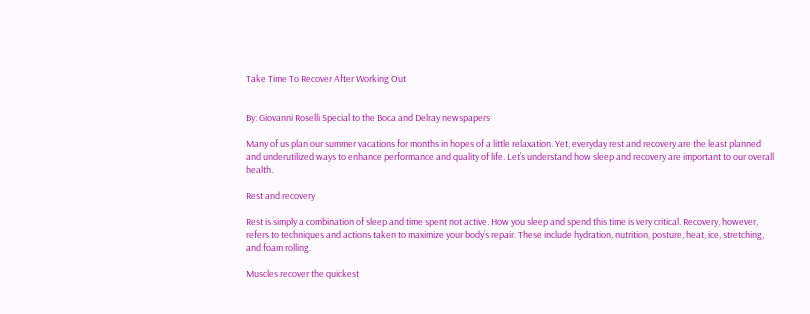Take Time To Recover After Working Out


By: Giovanni Roselli Special to the Boca and Delray newspapers

Many of us plan our summer vacations for months in hopes of a little relaxation. Yet, everyday rest and recovery are the least planned and underutilized ways to enhance performance and quality of life. Let’s understand how sleep and recovery are important to our overall health.

Rest and recovery

Rest is simply a combination of sleep and time spent not active. How you sleep and spend this time is very critical. Recovery, however, refers to techniques and actions taken to maximize your body’s repair. These include hydration, nutrition, posture, heat, ice, stretching, and foam rolling.

Muscles recover the quickest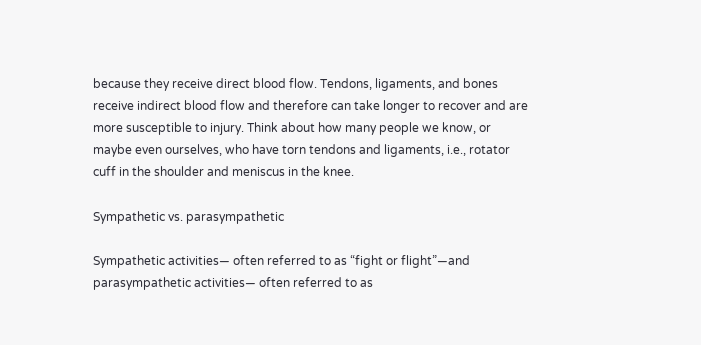because they receive direct blood flow. Tendons, ligaments, and bones receive indirect blood flow and therefore can take longer to recover and are more susceptible to injury. Think about how many people we know, or maybe even ourselves, who have torn tendons and ligaments, i.e., rotator cuff in the shoulder and meniscus in the knee.

Sympathetic vs. parasympathetic

Sympathetic activities— often referred to as “fight or flight”—and parasympathetic activities— often referred to as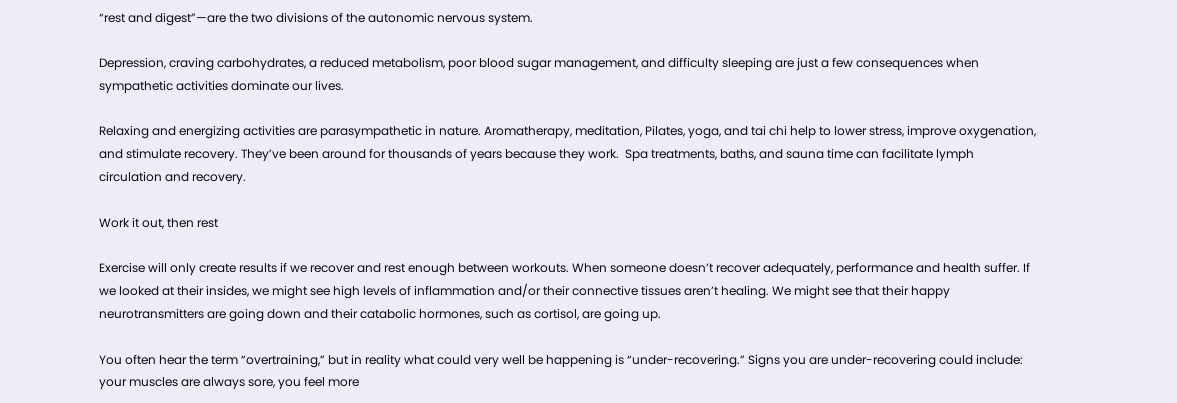“rest and digest”—are the two divisions of the autonomic nervous system.

Depression, craving carbohydrates, a reduced metabolism, poor blood sugar management, and difficulty sleeping are just a few consequences when sympathetic activities dominate our lives.

Relaxing and energizing activities are parasympathetic in nature. Aromatherapy, meditation, Pilates, yoga, and tai chi help to lower stress, improve oxygenation, and stimulate recovery. They’ve been around for thousands of years because they work.  Spa treatments, baths, and sauna time can facilitate lymph circulation and recovery.

Work it out, then rest

Exercise will only create results if we recover and rest enough between workouts. When someone doesn’t recover adequately, performance and health suffer. If we looked at their insides, we might see high levels of inflammation and/or their connective tissues aren’t healing. We might see that their happy neurotransmitters are going down and their catabolic hormones, such as cortisol, are going up.

You often hear the term “overtraining,” but in reality what could very well be happening is “under-recovering.” Signs you are under-recovering could include: your muscles are always sore, you feel more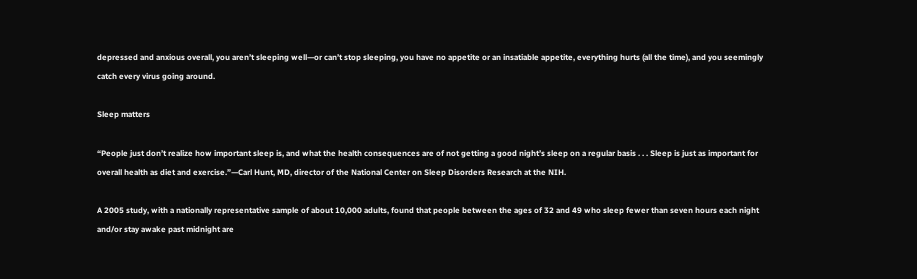depressed and anxious overall, you aren’t sleeping well—or can’t stop sleeping, you have no appetite or an insatiable appetite, everything hurts (all the time), and you seemingly catch every virus going around.

Sleep matters

“People just don’t realize how important sleep is, and what the health consequences are of not getting a good night’s sleep on a regular basis . . . Sleep is just as important for overall health as diet and exercise.”—Carl Hunt, MD, director of the National Center on Sleep Disorders Research at the NIH.

A 2005 study, with a nationally representative sample of about 10,000 adults, found that people between the ages of 32 and 49 who sleep fewer than seven hours each night and/or stay awake past midnight are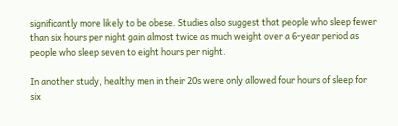significantly more likely to be obese. Studies also suggest that people who sleep fewer than six hours per night gain almost twice as much weight over a 6-year period as people who sleep seven to eight hours per night.

In another study, healthy men in their 20s were only allowed four hours of sleep for six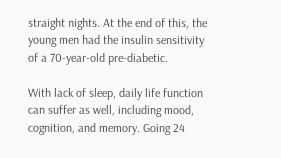straight nights. At the end of this, the young men had the insulin sensitivity of a 70-year-old pre-diabetic.

With lack of sleep, daily life function can suffer as well, including mood, cognition, and memory. Going 24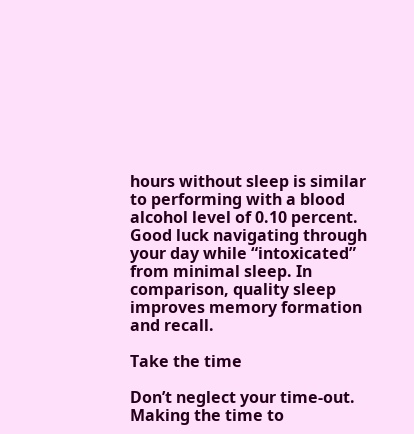hours without sleep is similar to performing with a blood alcohol level of 0.10 percent. Good luck navigating through your day while “intoxicated” from minimal sleep. In comparison, quality sleep improves memory formation and recall.

Take the time

Don’t neglect your time-out. Making the time to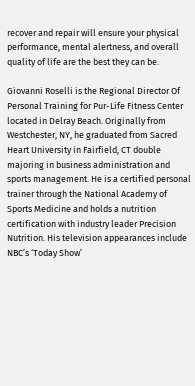recover and repair will ensure your physical performance, mental alertness, and overall quality of life are the best they can be.

Giovanni Roselli is the Regional Director Of Personal Training for Pur-Life Fitness Center located in Delray Beach. Originally from Westchester, NY, he graduated from Sacred Heart University in Fairfield, CT double majoring in business administration and sports management. He is a certified personal trainer through the National Academy of Sports Medicine and holds a nutrition certification with industry leader Precision Nutrition. His television appearances include NBC’s ‘Today Show’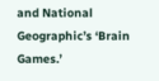and National Geographic’s ‘Brain Games.’